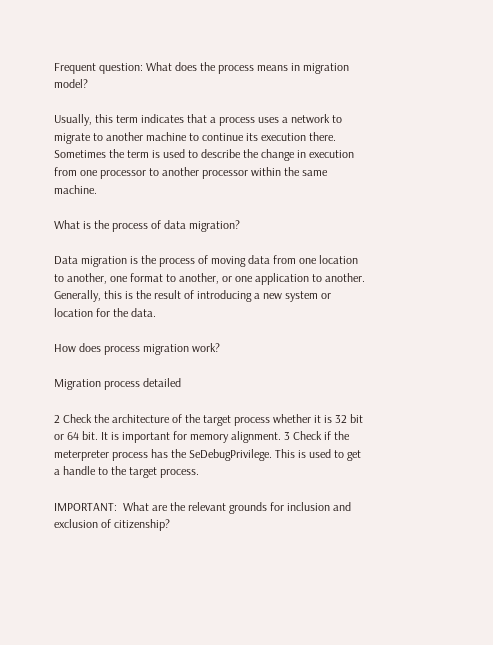Frequent question: What does the process means in migration model?

Usually, this term indicates that a process uses a network to migrate to another machine to continue its execution there. Sometimes the term is used to describe the change in execution from one processor to another processor within the same machine.

What is the process of data migration?

Data migration is the process of moving data from one location to another, one format to another, or one application to another. Generally, this is the result of introducing a new system or location for the data.

How does process migration work?

Migration process detailed

2 Check the architecture of the target process whether it is 32 bit or 64 bit. It is important for memory alignment. 3 Check if the meterpreter process has the SeDebugPrivilege. This is used to get a handle to the target process.

IMPORTANT:  What are the relevant grounds for inclusion and exclusion of citizenship?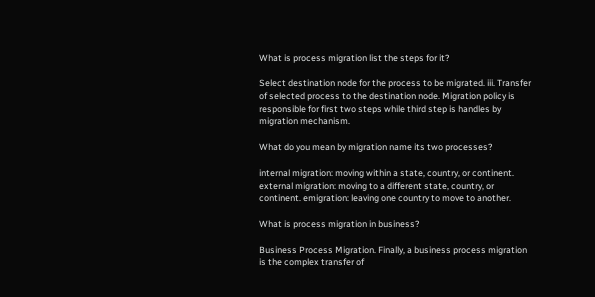What is process migration list the steps for it?

Select destination node for the process to be migrated. iii. Transfer of selected process to the destination node. Migration policy is responsible for first two steps while third step is handles by migration mechanism.

What do you mean by migration name its two processes?

internal migration: moving within a state, country, or continent. external migration: moving to a different state, country, or continent. emigration: leaving one country to move to another.

What is process migration in business?

Business Process Migration. Finally, a business process migration is the complex transfer of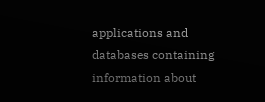applications and databases containing information about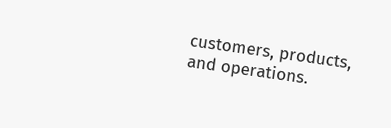customers, products, and operations.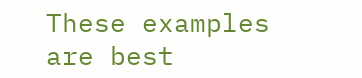These examples are best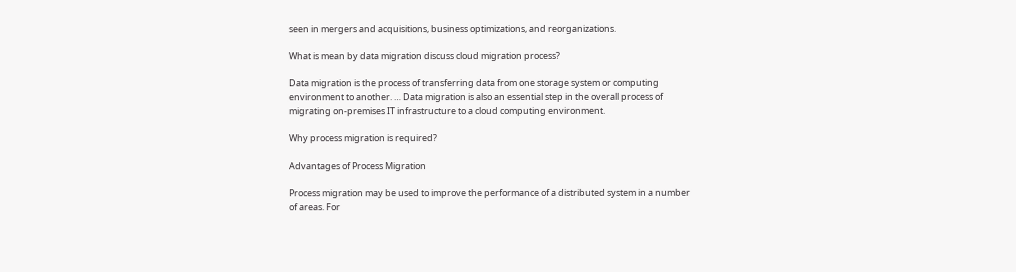seen in mergers and acquisitions, business optimizations, and reorganizations.

What is mean by data migration discuss cloud migration process?

Data migration is the process of transferring data from one storage system or computing environment to another. … Data migration is also an essential step in the overall process of migrating on-premises IT infrastructure to a cloud computing environment.

Why process migration is required?

Advantages of Process Migration

Process migration may be used to improve the performance of a distributed system in a number of areas. For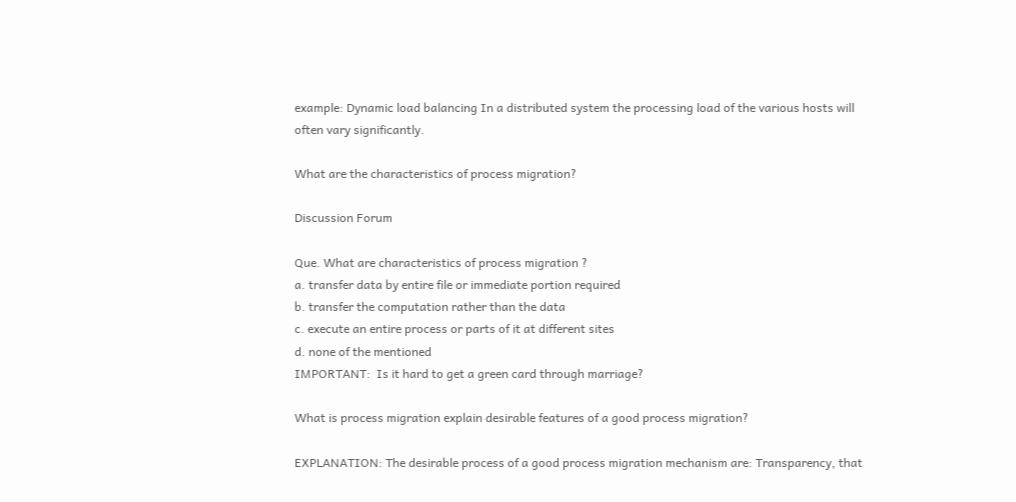example: Dynamic load balancing In a distributed system the processing load of the various hosts will often vary significantly.

What are the characteristics of process migration?

Discussion Forum

Que. What are characteristics of process migration ?
a. transfer data by entire file or immediate portion required
b. transfer the computation rather than the data
c. execute an entire process or parts of it at different sites
d. none of the mentioned
IMPORTANT:  Is it hard to get a green card through marriage?

What is process migration explain desirable features of a good process migration?

EXPLANATION: The desirable process of a good process migration mechanism are: Transparency, that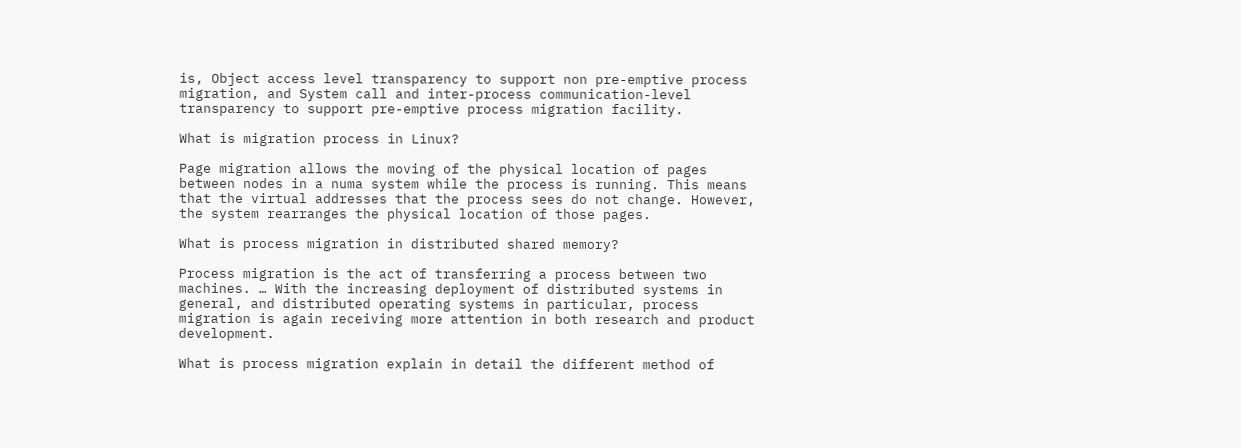is, Object access level transparency to support non pre-emptive process migration, and System call and inter-process communication-level transparency to support pre-emptive process migration facility.

What is migration process in Linux?

Page migration allows the moving of the physical location of pages between nodes in a numa system while the process is running. This means that the virtual addresses that the process sees do not change. However, the system rearranges the physical location of those pages.

What is process migration in distributed shared memory?

Process migration is the act of transferring a process between two machines. … With the increasing deployment of distributed systems in general, and distributed operating systems in particular, process migration is again receiving more attention in both research and product development.

What is process migration explain in detail the different method of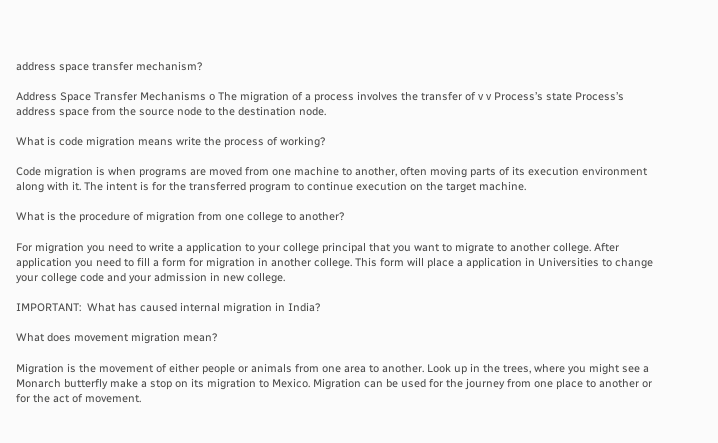address space transfer mechanism?

Address Space Transfer Mechanisms ο The migration of a process involves the transfer of ν ν Process’s state Process’s address space from the source node to the destination node.

What is code migration means write the process of working?

Code migration is when programs are moved from one machine to another, often moving parts of its execution environment along with it. The intent is for the transferred program to continue execution on the target machine.

What is the procedure of migration from one college to another?

For migration you need to write a application to your college principal that you want to migrate to another college. After application you need to fill a form for migration in another college. This form will place a application in Universities to change your college code and your admission in new college.

IMPORTANT:  What has caused internal migration in India?

What does movement migration mean?

Migration is the movement of either people or animals from one area to another. Look up in the trees, where you might see a Monarch butterfly make a stop on its migration to Mexico. Migration can be used for the journey from one place to another or for the act of movement.